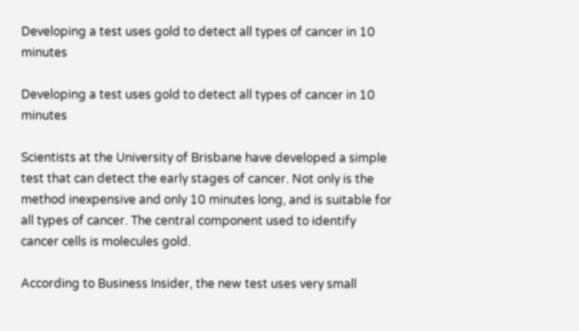Developing a test uses gold to detect all types of cancer in 10 minutes

Developing a test uses gold to detect all types of cancer in 10 minutes

Scientists at the University of Brisbane have developed a simple test that can detect the early stages of cancer. Not only is the method inexpensive and only 10 minutes long, and is suitable for all types of cancer. The central component used to identify cancer cells is molecules gold.

According to Business Insider, the new test uses very small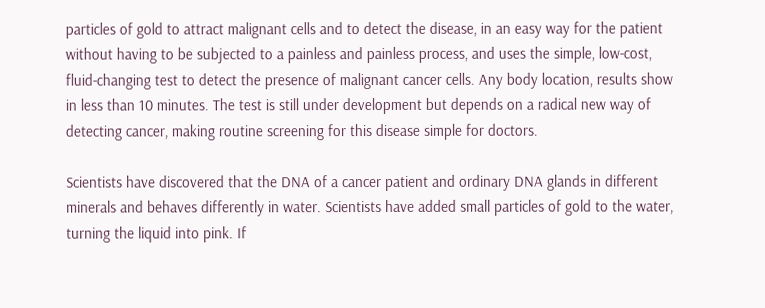particles of gold to attract malignant cells and to detect the disease, in an easy way for the patient without having to be subjected to a painless and painless process, and uses the simple, low-cost, fluid-changing test to detect the presence of malignant cancer cells. Any body location, results show in less than 10 minutes. The test is still under development but depends on a radical new way of detecting cancer, making routine screening for this disease simple for doctors.

Scientists have discovered that the DNA of a cancer patient and ordinary DNA glands in different minerals and behaves differently in water. Scientists have added small particles of gold to the water, turning the liquid into pink. If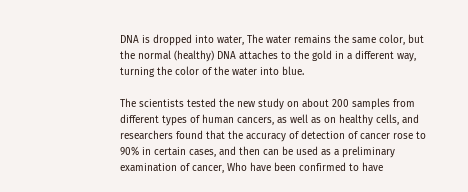DNA is dropped into water, The water remains the same color, but the normal (healthy) DNA attaches to the gold in a different way, turning the color of the water into blue.

The scientists tested the new study on about 200 samples from different types of human cancers, as well as on healthy cells, and researchers found that the accuracy of detection of cancer rose to 90% in certain cases, and then can be used as a preliminary examination of cancer, Who have been confirmed to have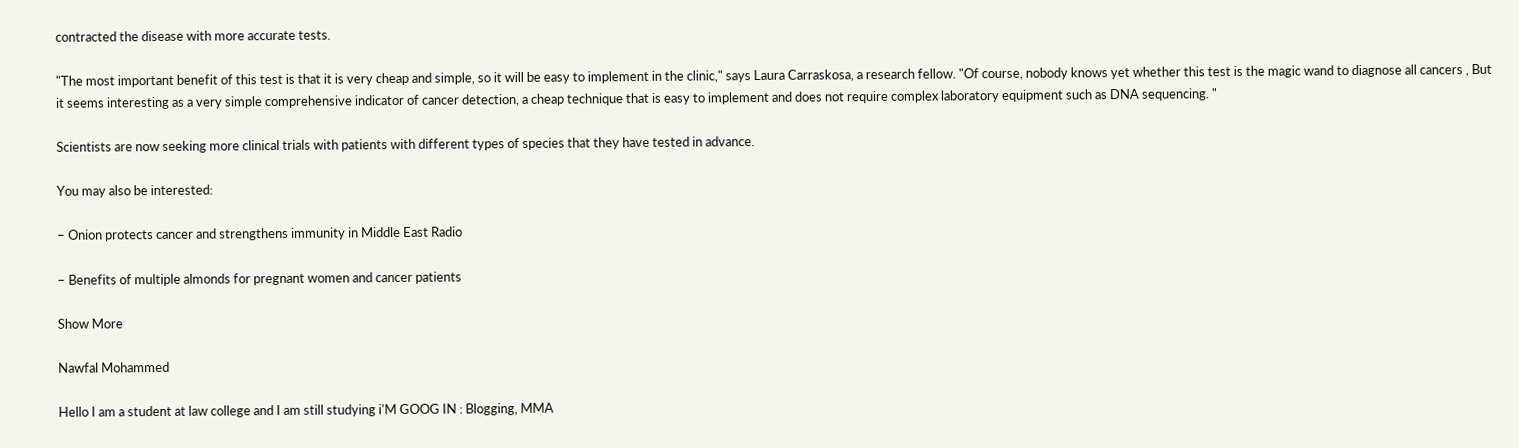contracted the disease with more accurate tests.

"The most important benefit of this test is that it is very cheap and simple, so it will be easy to implement in the clinic," says Laura Carraskosa, a research fellow. "Of course, nobody knows yet whether this test is the magic wand to diagnose all cancers , But it seems interesting as a very simple comprehensive indicator of cancer detection, a cheap technique that is easy to implement and does not require complex laboratory equipment such as DNA sequencing. "

Scientists are now seeking more clinical trials with patients with different types of species that they have tested in advance.

You may also be interested:

– Onion protects cancer and strengthens immunity in Middle East Radio

– Benefits of multiple almonds for pregnant women and cancer patients

Show More

Nawfal Mohammed

Hello I am a student at law college and I am still studying i'M GOOG IN : Blogging, MMA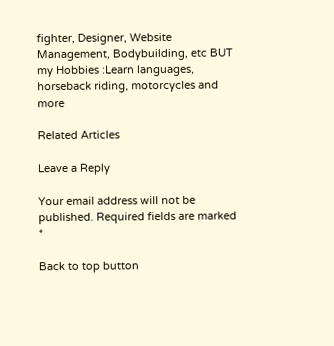fighter, Designer, Website Management, Bodybuilding, etc BUT my Hobbies :Learn languages, horseback riding, motorcycles and more

Related Articles

Leave a Reply

Your email address will not be published. Required fields are marked *

Back to top button